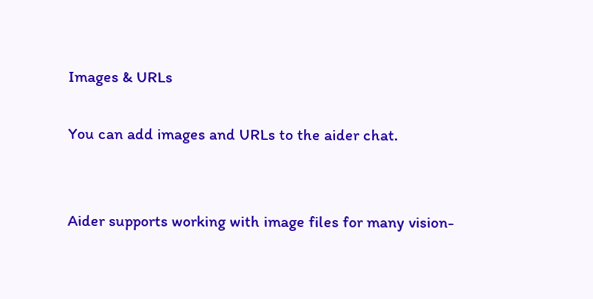Images & URLs

You can add images and URLs to the aider chat.


Aider supports working with image files for many vision-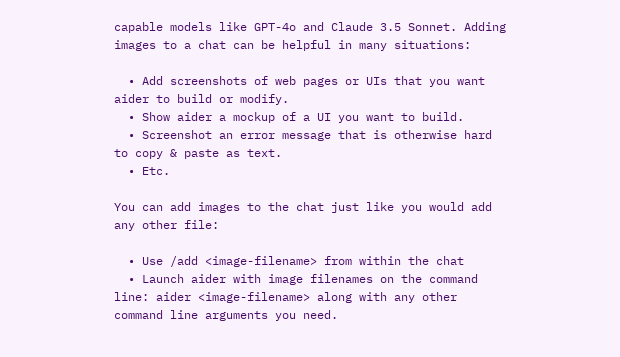capable models like GPT-4o and Claude 3.5 Sonnet. Adding images to a chat can be helpful in many situations:

  • Add screenshots of web pages or UIs that you want aider to build or modify.
  • Show aider a mockup of a UI you want to build.
  • Screenshot an error message that is otherwise hard to copy & paste as text.
  • Etc.

You can add images to the chat just like you would add any other file:

  • Use /add <image-filename> from within the chat
  • Launch aider with image filenames on the command line: aider <image-filename> along with any other command line arguments you need.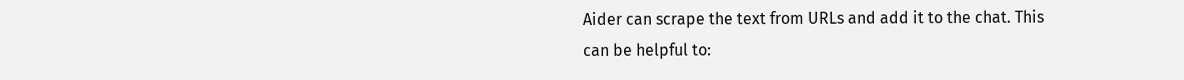Aider can scrape the text from URLs and add it to the chat. This can be helpful to: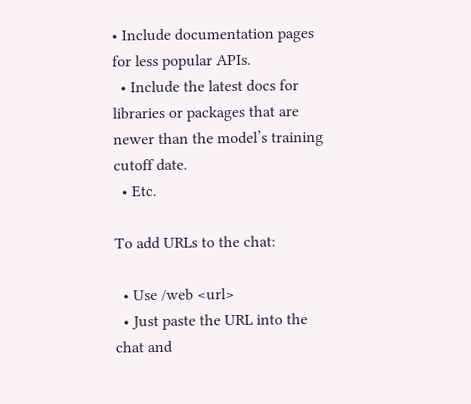• Include documentation pages for less popular APIs.
  • Include the latest docs for libraries or packages that are newer than the model’s training cutoff date.
  • Etc.

To add URLs to the chat:

  • Use /web <url>
  • Just paste the URL into the chat and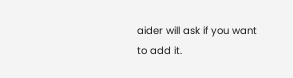aider will ask if you want to add it.